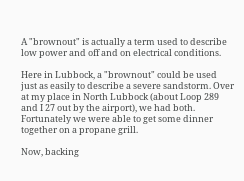A "brownout" is actually a term used to describe low power and off and on electrical conditions.

Here in Lubbock, a "brownout" could be used just as easily to describe a severe sandstorm. Over at my place in North Lubbock (about Loop 289 and I 27 out by the airport), we had both. Fortunately we were able to get some dinner together on a propane grill.

Now, backing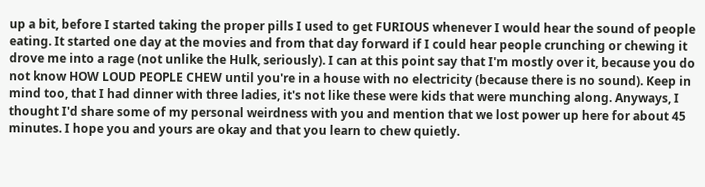up a bit, before I started taking the proper pills I used to get FURIOUS whenever I would hear the sound of people eating. It started one day at the movies and from that day forward if I could hear people crunching or chewing it drove me into a rage (not unlike the Hulk, seriously). I can at this point say that I'm mostly over it, because you do not know HOW LOUD PEOPLE CHEW until you're in a house with no electricity (because there is no sound). Keep in mind too, that I had dinner with three ladies, it's not like these were kids that were munching along. Anyways, I thought I'd share some of my personal weirdness with you and mention that we lost power up here for about 45 minutes. I hope you and yours are okay and that you learn to chew quietly.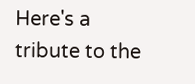Here's a tribute to the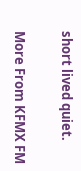short lived quiet.

More From KFMX FM